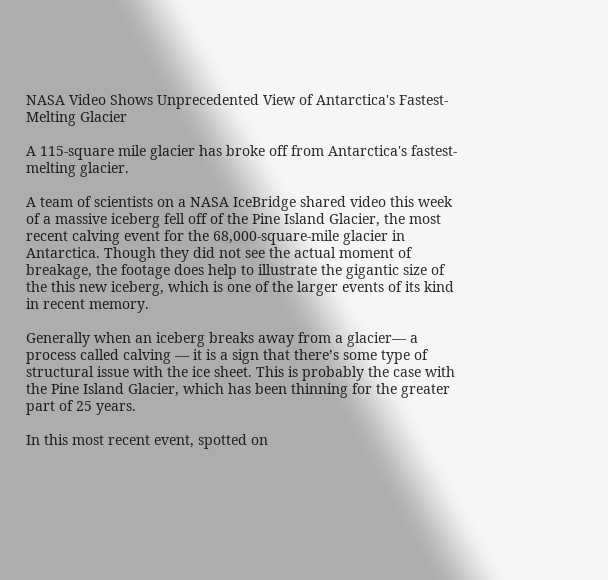NASA Video Shows Unprecedented View of Antarctica's Fastest-Melting Glacier

A 115-square mile glacier has broke off from Antarctica's fastest-melting glacier.

A team of scientists on a NASA IceBridge shared video this week of a massive iceberg fell off of the Pine Island Glacier, the most recent calving event for the 68,000-square-mile glacier in Antarctica. Though they did not see the actual moment of breakage, the footage does help to illustrate the gigantic size of the this new iceberg, which is one of the larger events of its kind in recent memory.

Generally when an iceberg breaks away from a glacier— a process called calving — it is a sign that there’s some type of structural issue with the ice sheet. This is probably the case with the Pine Island Glacier, which has been thinning for the greater part of 25 years.

In this most recent event, spotted on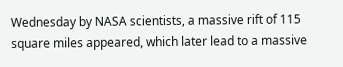Wednesday by NASA scientists, a massive rift of 115 square miles appeared, which later lead to a massive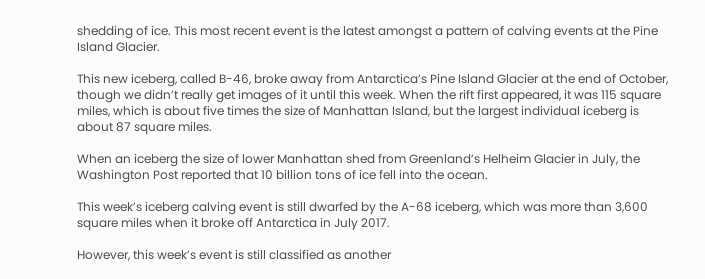shedding of ice. This most recent event is the latest amongst a pattern of calving events at the Pine Island Glacier.

This new iceberg, called B-46, broke away from Antarctica’s Pine Island Glacier at the end of October, though we didn’t really get images of it until this week. When the rift first appeared, it was 115 square miles, which is about five times the size of Manhattan Island, but the largest individual iceberg is about 87 square miles.

When an iceberg the size of lower Manhattan shed from Greenland’s Helheim Glacier in July, the Washington Post reported that 10 billion tons of ice fell into the ocean.

This week’s iceberg calving event is still dwarfed by the A-68 iceberg, which was more than 3,600 square miles when it broke off Antarctica in July 2017.

However, this week’s event is still classified as another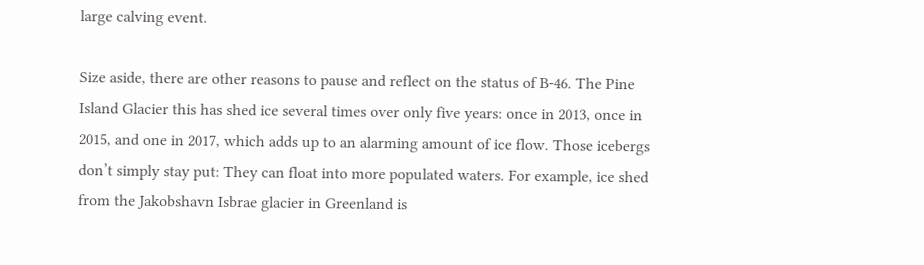large calving event.

Size aside, there are other reasons to pause and reflect on the status of B-46. The Pine Island Glacier this has shed ice several times over only five years: once in 2013, once in 2015, and one in 2017, which adds up to an alarming amount of ice flow. Those icebergs don’t simply stay put: They can float into more populated waters. For example, ice shed from the Jakobshavn Isbrae glacier in Greenland is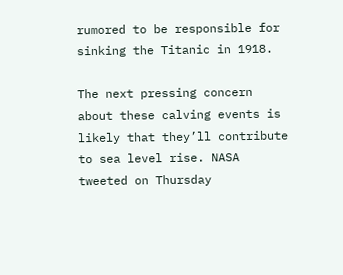rumored to be responsible for sinking the Titanic in 1918.

The next pressing concern about these calving events is likely that they’ll contribute to sea level rise. NASA tweeted on Thursday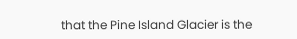that the Pine Island Glacier is the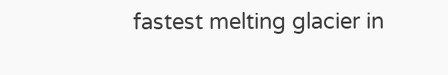fastest melting glacier in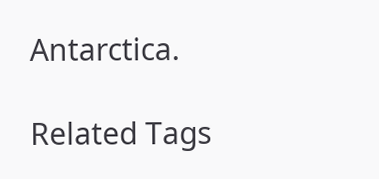Antarctica.

Related Tags